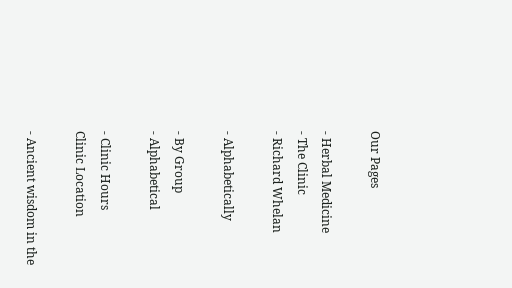Our Pages

- Herbal Medicine
- The Clinic
- Richard Whelan

- Alphabetically

- By Group
- Alphabetical

- Clinic Hours
Clinic Location

- Ancient wisdom in the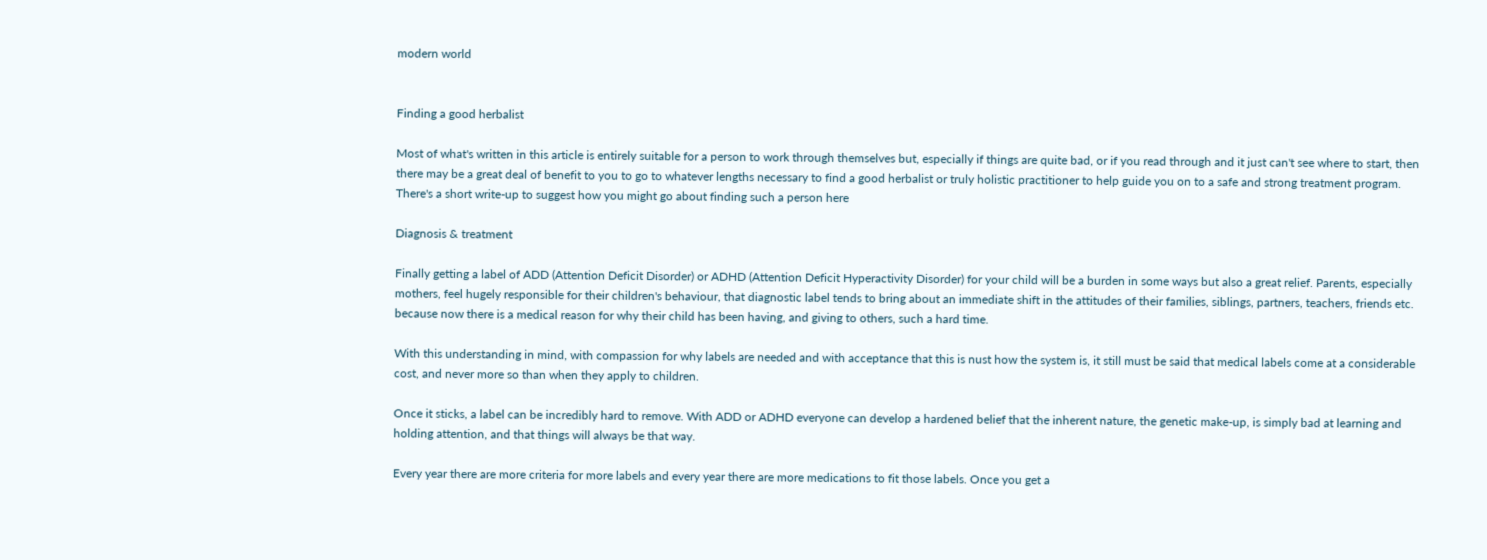modern world


Finding a good herbalist

Most of what's written in this article is entirely suitable for a person to work through themselves but, especially if things are quite bad, or if you read through and it just can't see where to start, then there may be a great deal of benefit to you to go to whatever lengths necessary to find a good herbalist or truly holistic practitioner to help guide you on to a safe and strong treatment program. There's a short write-up to suggest how you might go about finding such a person here

Diagnosis & treatment

Finally getting a label of ADD (Attention Deficit Disorder) or ADHD (Attention Deficit Hyperactivity Disorder) for your child will be a burden in some ways but also a great relief. Parents, especially mothers, feel hugely responsible for their children's behaviour, that diagnostic label tends to bring about an immediate shift in the attitudes of their families, siblings, partners, teachers, friends etc. because now there is a medical reason for why their child has been having, and giving to others, such a hard time.

With this understanding in mind, with compassion for why labels are needed and with acceptance that this is nust how the system is, it still must be said that medical labels come at a considerable cost, and never more so than when they apply to children.

Once it sticks, a label can be incredibly hard to remove. With ADD or ADHD everyone can develop a hardened belief that the inherent nature, the genetic make-up, is simply bad at learning and holding attention, and that things will always be that way.

Every year there are more criteria for more labels and every year there are more medications to fit those labels. Once you get a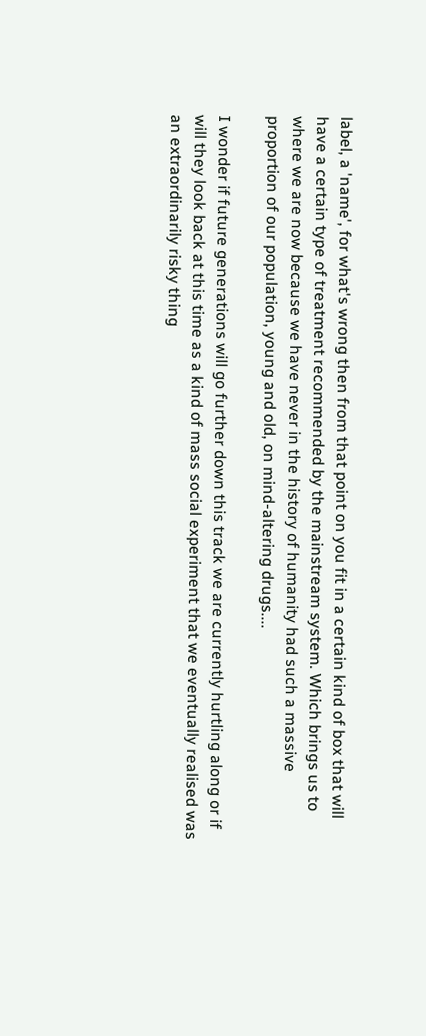label, a 'name', for what's wrong then from that point on you fit in a certain kind of box that will have a certain type of treatment recommended by the mainstream system. Which brings us to where we are now because we have never in the history of humanity had such a massive proportion of our population, young and old, on mind-altering drugs....

I wonder if future generations will go further down this track we are currently hurtling along or if will they look back at this time as a kind of mass social experiment that we eventually realised was an extraordinarily risky thing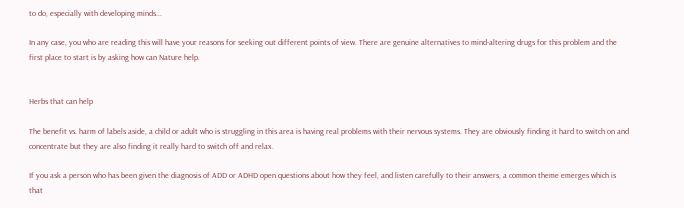to do, especially with developing minds...

In any case, you who are reading this will have your reasons for seeking out different points of view. There are genuine alternatives to mind-altering drugs for this problem and the first place to start is by asking how can Nature help.


Herbs that can help

The benefit vs. harm of labels aside, a child or adult who is struggling in this area is having real problems with their nervous systems. They are obviously finding it hard to switch on and concentrate but they are also finding it really hard to switch off and relax.

If you ask a person who has been given the diagnosis of ADD or ADHD open questions about how they feel, and listen carefully to their answers, a common theme emerges which is that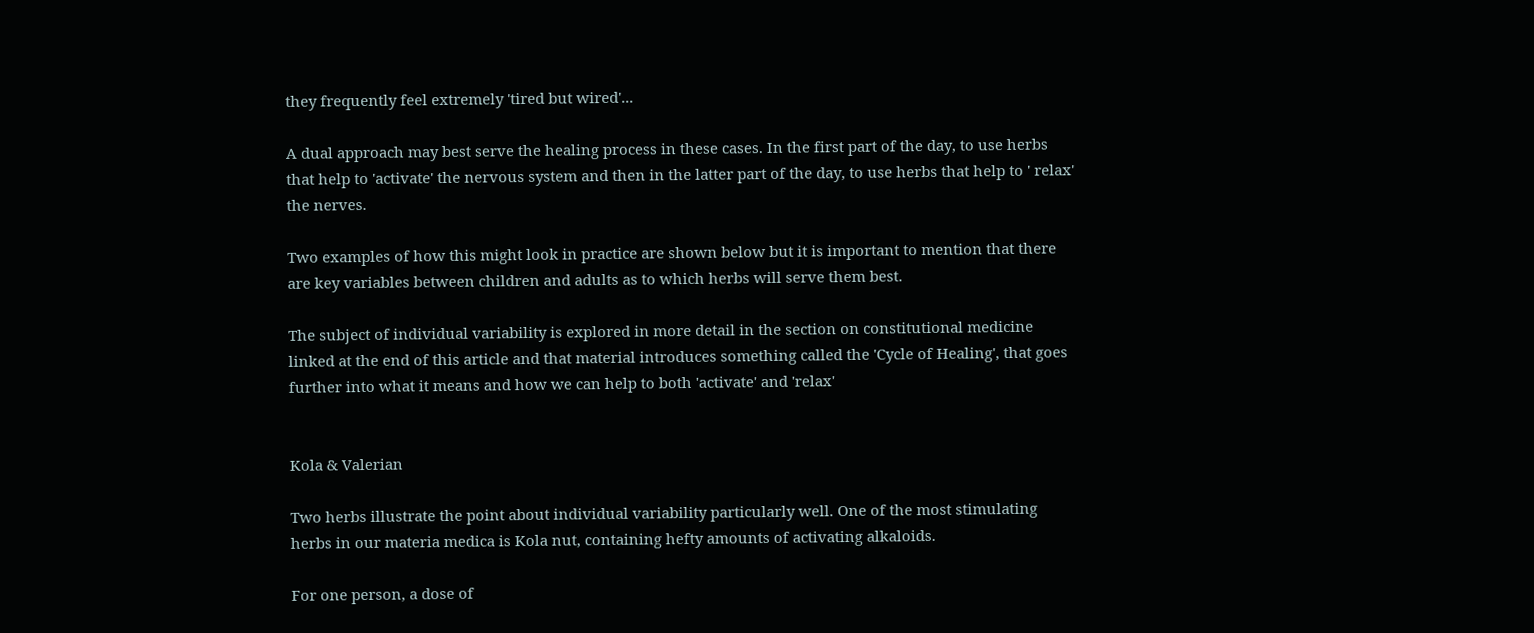they frequently feel extremely 'tired but wired'...

A dual approach may best serve the healing process in these cases. In the first part of the day, to use herbs that help to 'activate' the nervous system and then in the latter part of the day, to use herbs that help to ' relax' the nerves.

Two examples of how this might look in practice are shown below but it is important to mention that there are key variables between children and adults as to which herbs will serve them best.

The subject of individual variability is explored in more detail in the section on constitutional medicine linked at the end of this article and that material introduces something called the 'Cycle of Healing', that goes further into what it means and how we can help to both 'activate' and 'relax'


Kola & Valerian

Two herbs illustrate the point about individual variability particularly well. One of the most stimulating herbs in our materia medica is Kola nut, containing hefty amounts of activating alkaloids.

For one person, a dose of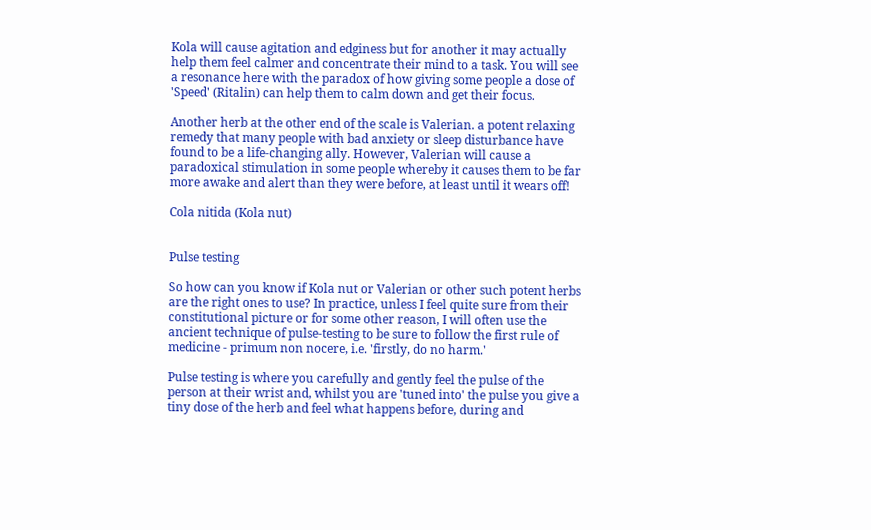Kola will cause agitation and edginess but for another it may actually help them feel calmer and concentrate their mind to a task. You will see a resonance here with the paradox of how giving some people a dose of 'Speed' (Ritalin) can help them to calm down and get their focus.

Another herb at the other end of the scale is Valerian. a potent relaxing remedy that many people with bad anxiety or sleep disturbance have found to be a life-changing ally. However, Valerian will cause a paradoxical stimulation in some people whereby it causes them to be far more awake and alert than they were before, at least until it wears off!

Cola nitida (Kola nut)


Pulse testing

So how can you know if Kola nut or Valerian or other such potent herbs are the right ones to use? In practice, unless I feel quite sure from their constitutional picture or for some other reason, I will often use the ancient technique of pulse-testing to be sure to follow the first rule of medicine - primum non nocere, i.e. 'firstly, do no harm.'

Pulse testing is where you carefully and gently feel the pulse of the person at their wrist and, whilst you are 'tuned into' the pulse you give a tiny dose of the herb and feel what happens before, during and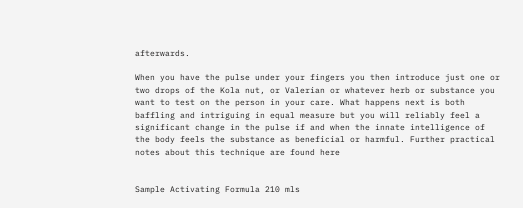afterwards.

When you have the pulse under your fingers you then introduce just one or two drops of the Kola nut, or Valerian or whatever herb or substance you want to test on the person in your care. What happens next is both baffling and intriguing in equal measure but you will reliably feel a significant change in the pulse if and when the innate intelligence of the body feels the substance as beneficial or harmful. Further practical notes about this technique are found here


Sample Activating Formula 210 mls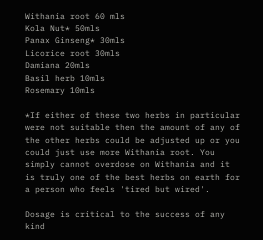Withania root 60 mls
Kola Nut* 50mls
Panax Ginseng* 30mls
Licorice root 30mls
Damiana 20mls
Basil herb 10mls
Rosemary 10mls

*If either of these two herbs in particular were not suitable then the amount of any of the other herbs could be adjusted up or you could just use more Withania root. You simply cannot overdose on Withania and it is truly one of the best herbs on earth for a person who feels 'tired but wired'.

Dosage is critical to the success of any kind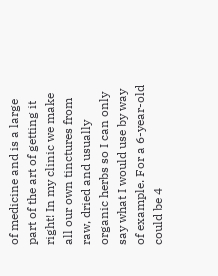of medicine and is a large part of the art of getting it right! In my clinic we make all our own tinctures from raw, dried and usually organic herbs so I can only say what I would use by way of example. For a 6-year-old could be 4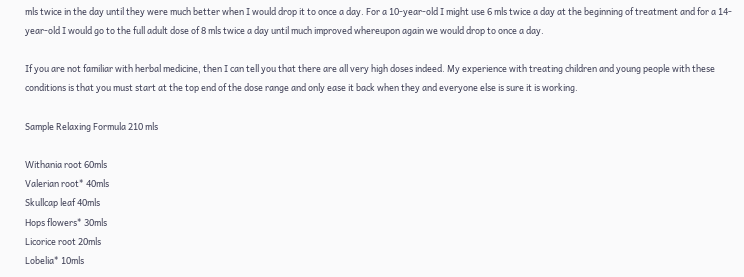mls twice in the day until they were much better when I would drop it to once a day. For a 10-year-old I might use 6 mls twice a day at the beginning of treatment and for a 14-year-old I would go to the full adult dose of 8 mls twice a day until much improved whereupon again we would drop to once a day.

If you are not familiar with herbal medicine, then I can tell you that there are all very high doses indeed. My experience with treating children and young people with these conditions is that you must start at the top end of the dose range and only ease it back when they and everyone else is sure it is working.

Sample Relaxing Formula 210 mls

Withania root 60mls
Valerian root* 40mls
Skullcap leaf 40mls
Hops flowers* 30mls
Licorice root 20mls
Lobelia* 10mls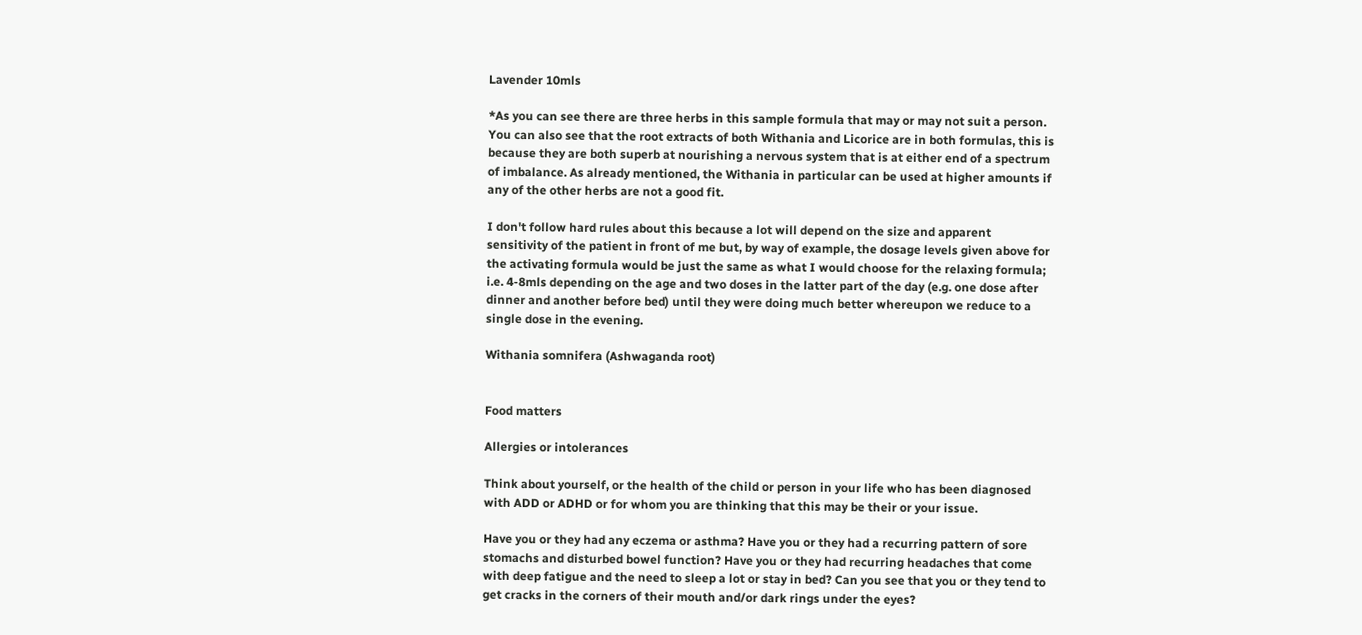Lavender 10mls

*As you can see there are three herbs in this sample formula that may or may not suit a person. You can also see that the root extracts of both Withania and Licorice are in both formulas, this is because they are both superb at nourishing a nervous system that is at either end of a spectrum of imbalance. As already mentioned, the Withania in particular can be used at higher amounts if any of the other herbs are not a good fit.

I don't follow hard rules about this because a lot will depend on the size and apparent sensitivity of the patient in front of me but, by way of example, the dosage levels given above for the activating formula would be just the same as what I would choose for the relaxing formula; i.e. 4-8mls depending on the age and two doses in the latter part of the day (e.g. one dose after dinner and another before bed) until they were doing much better whereupon we reduce to a single dose in the evening.

Withania somnifera (Ashwaganda root)


Food matters

Allergies or intolerances

Think about yourself, or the health of the child or person in your life who has been diagnosed with ADD or ADHD or for whom you are thinking that this may be their or your issue.

Have you or they had any eczema or asthma? Have you or they had a recurring pattern of sore stomachs and disturbed bowel function? Have you or they had recurring headaches that come with deep fatigue and the need to sleep a lot or stay in bed? Can you see that you or they tend to get cracks in the corners of their mouth and/or dark rings under the eyes?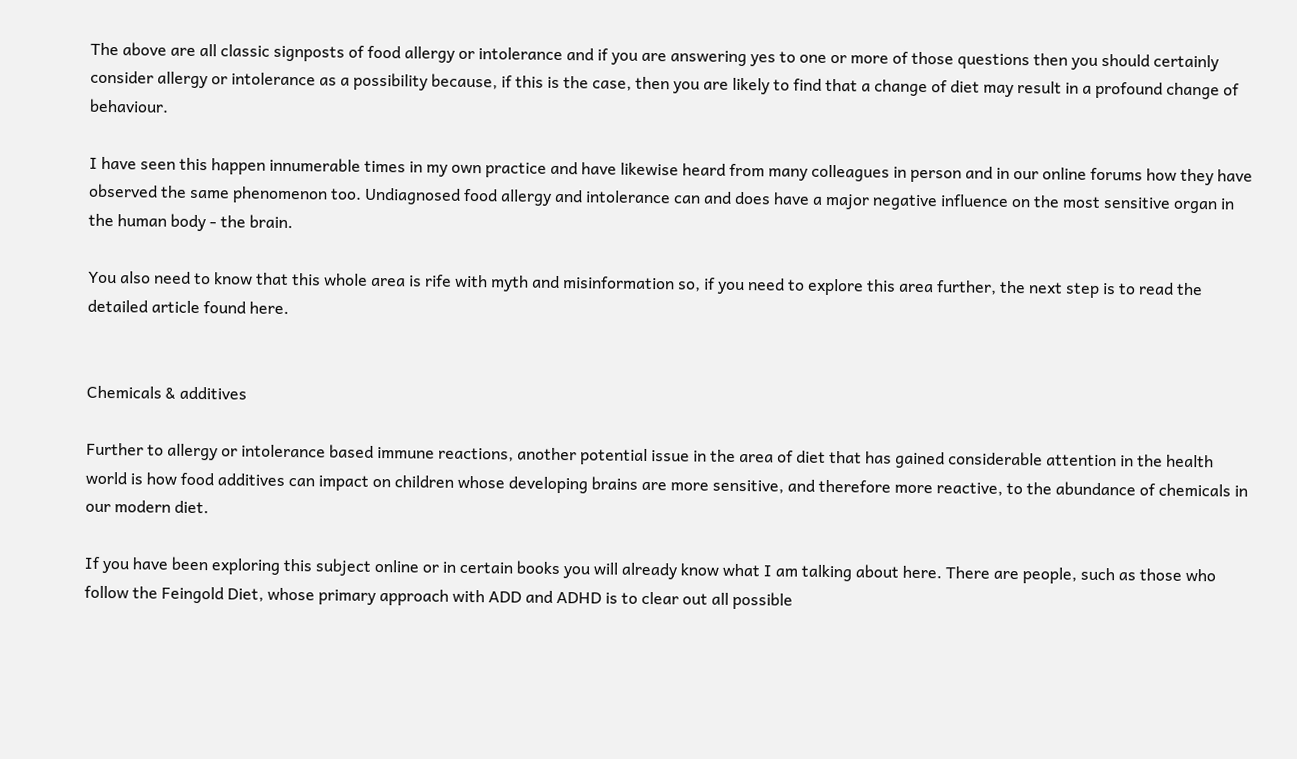The above are all classic signposts of food allergy or intolerance and if you are answering yes to one or more of those questions then you should certainly consider allergy or intolerance as a possibility because, if this is the case, then you are likely to find that a change of diet may result in a profound change of behaviour.

I have seen this happen innumerable times in my own practice and have likewise heard from many colleagues in person and in our online forums how they have observed the same phenomenon too. Undiagnosed food allergy and intolerance can and does have a major negative influence on the most sensitive organ in the human body - the brain.

You also need to know that this whole area is rife with myth and misinformation so, if you need to explore this area further, the next step is to read the detailed article found here.


Chemicals & additives

Further to allergy or intolerance based immune reactions, another potential issue in the area of diet that has gained considerable attention in the health world is how food additives can impact on children whose developing brains are more sensitive, and therefore more reactive, to the abundance of chemicals in our modern diet.

If you have been exploring this subject online or in certain books you will already know what I am talking about here. There are people, such as those who follow the Feingold Diet, whose primary approach with ADD and ADHD is to clear out all possible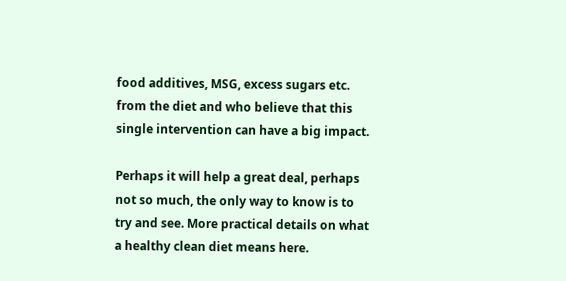food additives, MSG, excess sugars etc. from the diet and who believe that this single intervention can have a big impact.

Perhaps it will help a great deal, perhaps not so much, the only way to know is to try and see. More practical details on what a healthy clean diet means here.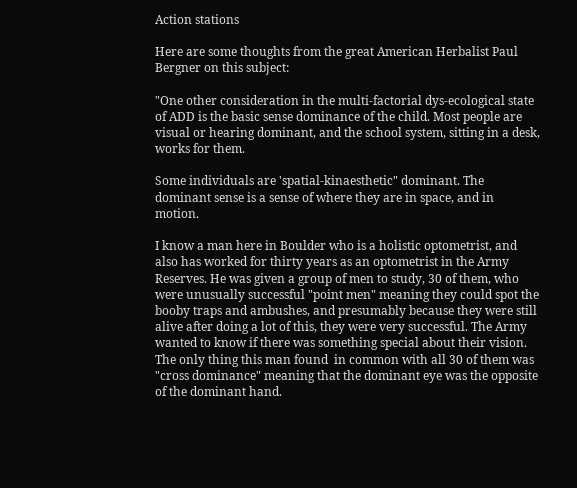Action stations

Here are some thoughts from the great American Herbalist Paul Bergner on this subject:

"One other consideration in the multi-factorial dys-ecological state of ADD is the basic sense dominance of the child. Most people are visual or hearing dominant, and the school system, sitting in a desk, works for them.

Some individuals are 'spatial-kinaesthetic" dominant. The dominant sense is a sense of where they are in space, and in motion.

I know a man here in Boulder who is a holistic optometrist, and also has worked for thirty years as an optometrist in the Army Reserves. He was given a group of men to study, 30 of them, who were unusually successful "point men" meaning they could spot the booby traps and ambushes, and presumably because they were still alive after doing a lot of this, they were very successful. The Army wanted to know if there was something special about their vision. The only thing this man found  in common with all 30 of them was "cross dominance" meaning that the dominant eye was the opposite of the dominant hand.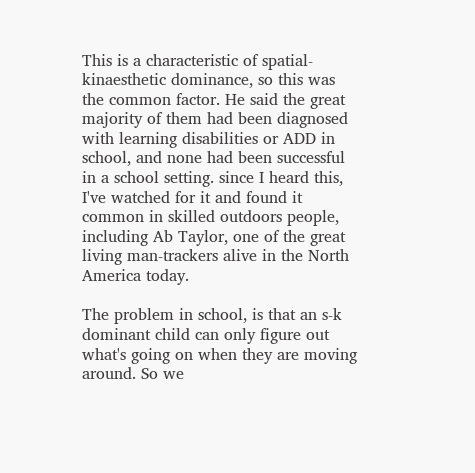This is a characteristic of spatial-kinaesthetic dominance, so this was the common factor. He said the great majority of them had been diagnosed with learning disabilities or ADD in school, and none had been successful in a school setting. since I heard this, I've watched for it and found it common in skilled outdoors people, including Ab Taylor, one of the great living man-trackers alive in the North America today.

The problem in school, is that an s-k dominant child can only figure out what's going on when they are moving around. So we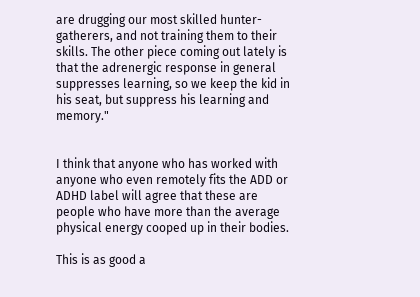are drugging our most skilled hunter-gatherers, and not training them to their skills. The other piece coming out lately is that the adrenergic response in general suppresses learning, so we keep the kid in his seat, but suppress his learning and memory."


I think that anyone who has worked with anyone who even remotely fits the ADD or ADHD label will agree that these are people who have more than the average physical energy cooped up in their bodies.

This is as good a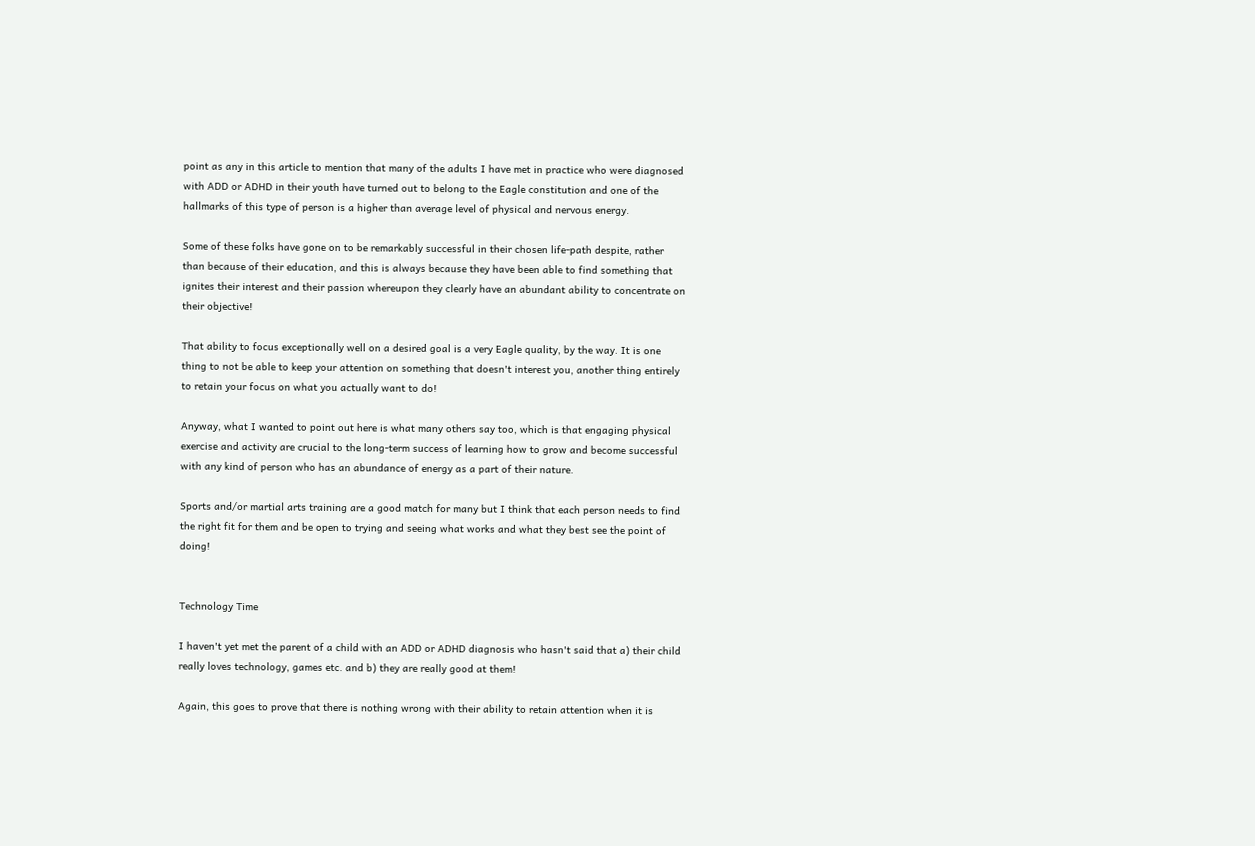point as any in this article to mention that many of the adults I have met in practice who were diagnosed with ADD or ADHD in their youth have turned out to belong to the Eagle constitution and one of the hallmarks of this type of person is a higher than average level of physical and nervous energy.

Some of these folks have gone on to be remarkably successful in their chosen life-path despite, rather than because of their education, and this is always because they have been able to find something that ignites their interest and their passion whereupon they clearly have an abundant ability to concentrate on their objective!

That ability to focus exceptionally well on a desired goal is a very Eagle quality, by the way. It is one thing to not be able to keep your attention on something that doesn't interest you, another thing entirely to retain your focus on what you actually want to do!

Anyway, what I wanted to point out here is what many others say too, which is that engaging physical exercise and activity are crucial to the long-term success of learning how to grow and become successful with any kind of person who has an abundance of energy as a part of their nature.

Sports and/or martial arts training are a good match for many but I think that each person needs to find the right fit for them and be open to trying and seeing what works and what they best see the point of doing!


Technology Time

I haven't yet met the parent of a child with an ADD or ADHD diagnosis who hasn't said that a) their child really loves technology, games etc. and b) they are really good at them!

Again, this goes to prove that there is nothing wrong with their ability to retain attention when it is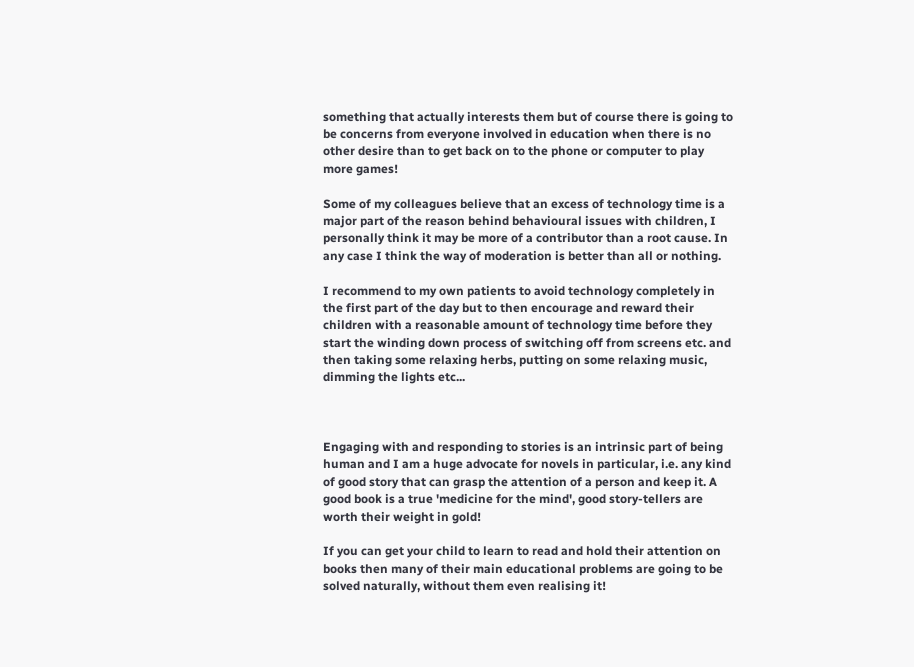something that actually interests them but of course there is going to be concerns from everyone involved in education when there is no other desire than to get back on to the phone or computer to play more games!

Some of my colleagues believe that an excess of technology time is a major part of the reason behind behavioural issues with children, I personally think it may be more of a contributor than a root cause. In any case I think the way of moderation is better than all or nothing.

I recommend to my own patients to avoid technology completely in the first part of the day but to then encourage and reward their children with a reasonable amount of technology time before they start the winding down process of switching off from screens etc. and then taking some relaxing herbs, putting on some relaxing music, dimming the lights etc...



Engaging with and responding to stories is an intrinsic part of being human and I am a huge advocate for novels in particular, i.e. any kind of good story that can grasp the attention of a person and keep it. A good book is a true 'medicine for the mind', good story-tellers are worth their weight in gold!

If you can get your child to learn to read and hold their attention on books then many of their main educational problems are going to be solved naturally, without them even realising it!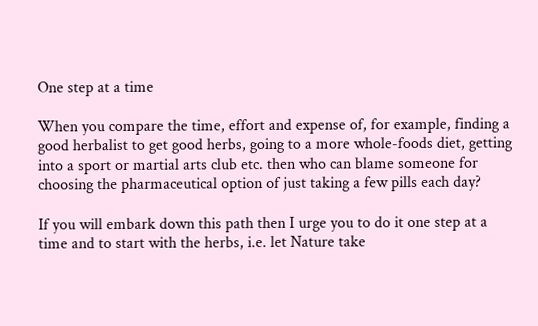One step at a time

When you compare the time, effort and expense of, for example, finding a good herbalist to get good herbs, going to a more whole-foods diet, getting into a sport or martial arts club etc. then who can blame someone for choosing the pharmaceutical option of just taking a few pills each day?

If you will embark down this path then I urge you to do it one step at a time and to start with the herbs, i.e. let Nature take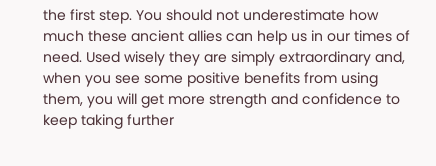the first step. You should not underestimate how much these ancient allies can help us in our times of need. Used wisely they are simply extraordinary and, when you see some positive benefits from using them, you will get more strength and confidence to keep taking further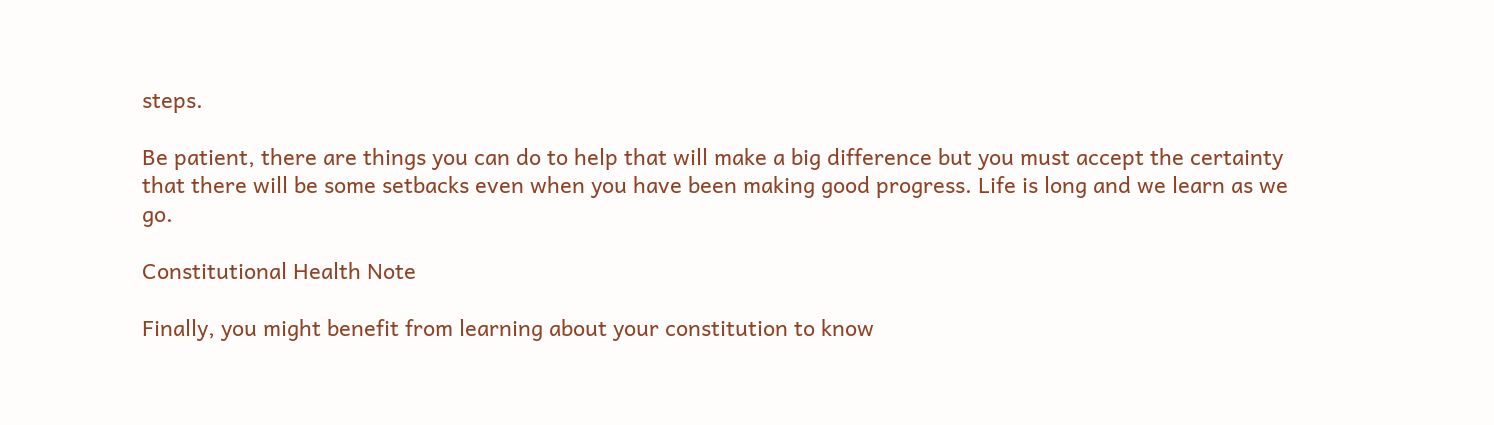steps.

Be patient, there are things you can do to help that will make a big difference but you must accept the certainty that there will be some setbacks even when you have been making good progress. Life is long and we learn as we go.

Constitutional Health Note

Finally, you might benefit from learning about your constitution to know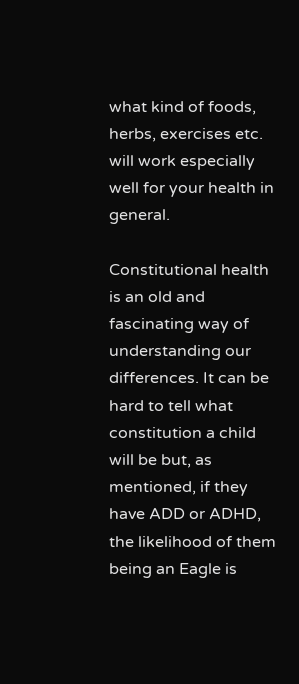what kind of foods, herbs, exercises etc. will work especially well for your health in general.

Constitutional health is an old and fascinating way of understanding our differences. It can be hard to tell what constitution a child will be but, as mentioned, if they have ADD or ADHD, the likelihood of them being an Eagle is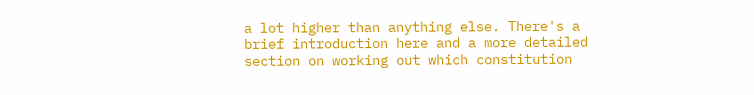a lot higher than anything else. There's a brief introduction here and a more detailed section on working out which constitution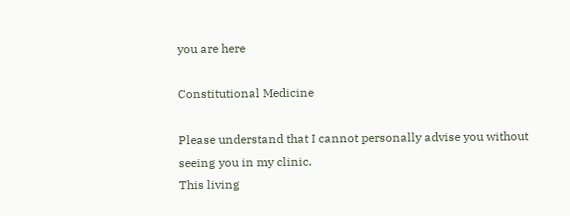you are here

Constitutional Medicine

Please understand that I cannot personally advise you without seeing you in my clinic.
This living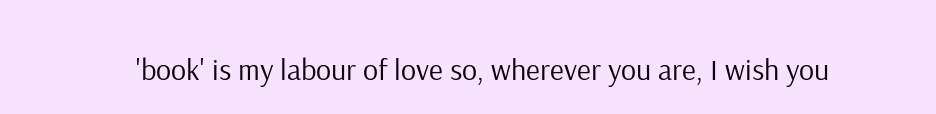'book' is my labour of love so, wherever you are, I wish you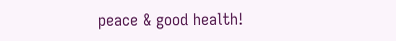peace & good health!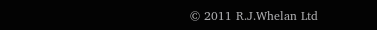© 2011 R.J.Whelan Ltd